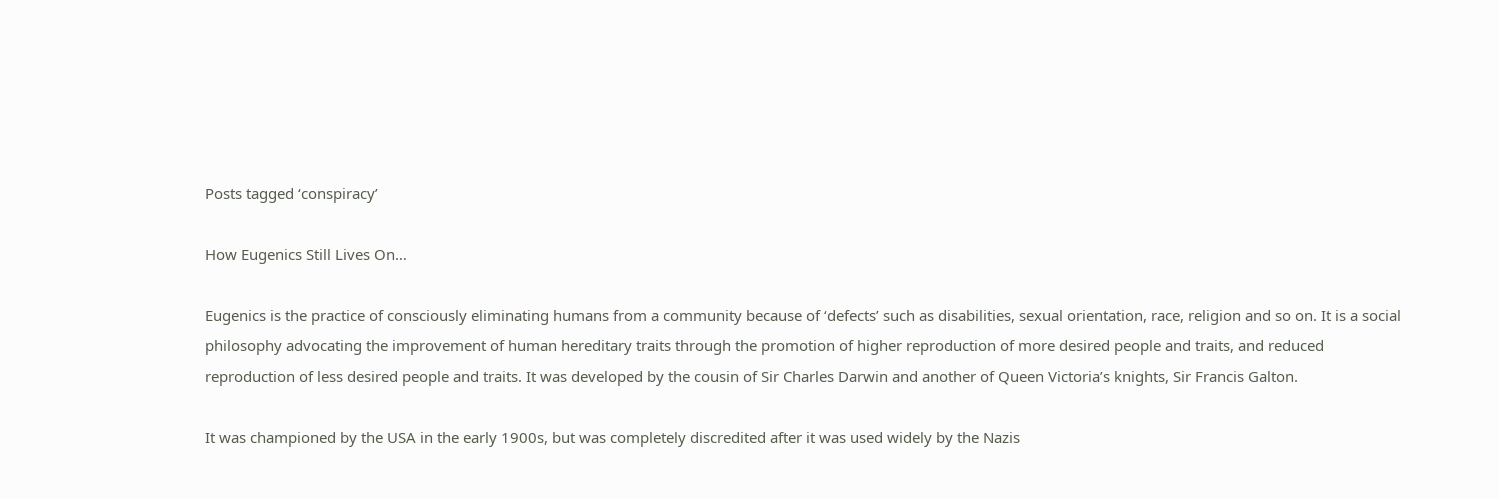Posts tagged ‘conspiracy’

How Eugenics Still Lives On…

Eugenics is the practice of consciously eliminating humans from a community because of ‘defects’ such as disabilities, sexual orientation, race, religion and so on. It is a social philosophy advocating the improvement of human hereditary traits through the promotion of higher reproduction of more desired people and traits, and reduced reproduction of less desired people and traits. It was developed by the cousin of Sir Charles Darwin and another of Queen Victoria’s knights, Sir Francis Galton.

It was championed by the USA in the early 1900s, but was completely discredited after it was used widely by the Nazis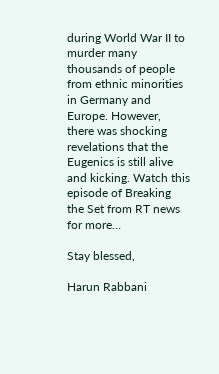during World War II to murder many thousands of people from ethnic minorities in Germany and Europe. However, there was shocking revelations that the Eugenics is still alive and kicking. Watch this episode of Breaking the Set from RT news for more…

Stay blessed,

Harun Rabbani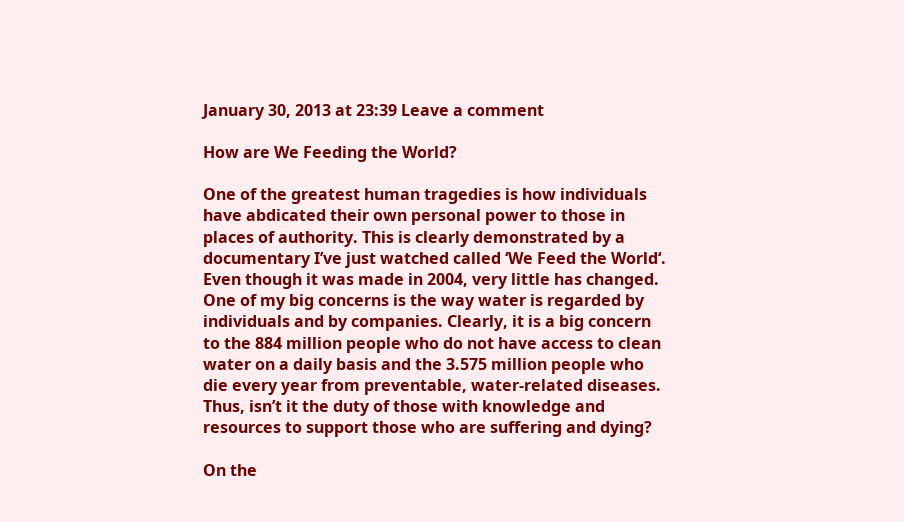January 30, 2013 at 23:39 Leave a comment

How are We Feeding the World?

One of the greatest human tragedies is how individuals have abdicated their own personal power to those in places of authority. This is clearly demonstrated by a documentary I’ve just watched called ‘We Feed the World‘. Even though it was made in 2004, very little has changed. One of my big concerns is the way water is regarded by individuals and by companies. Clearly, it is a big concern to the 884 million people who do not have access to clean water on a daily basis and the 3.575 million people who die every year from preventable, water-related diseases. Thus, isn’t it the duty of those with knowledge and resources to support those who are suffering and dying?

On the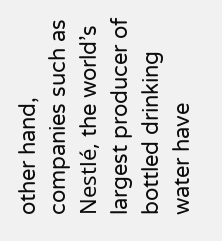other hand, companies such as Nestlé, the world’s largest producer of bottled drinking water have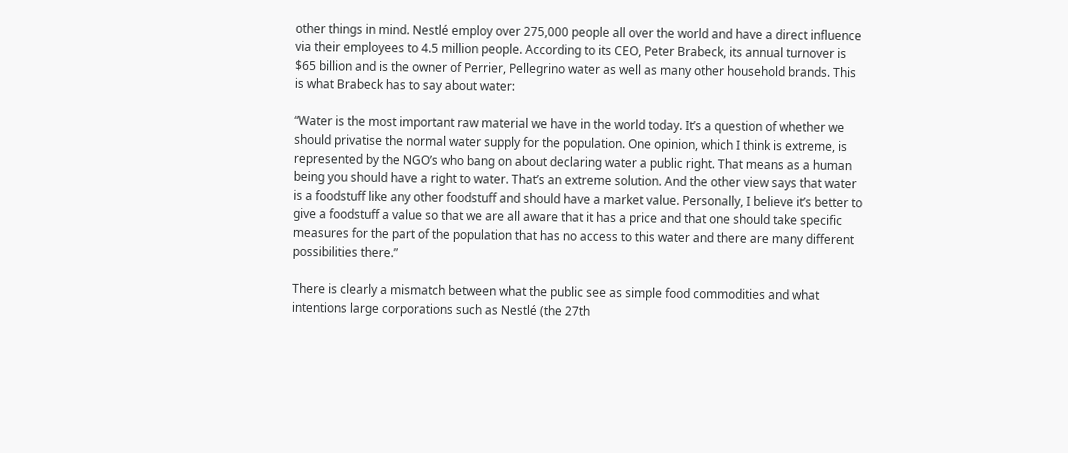other things in mind. Nestlé employ over 275,000 people all over the world and have a direct influence via their employees to 4.5 million people. According to its CEO, Peter Brabeck, its annual turnover is $65 billion and is the owner of Perrier, Pellegrino water as well as many other household brands. This is what Brabeck has to say about water:

“Water is the most important raw material we have in the world today. It’s a question of whether we should privatise the normal water supply for the population. One opinion, which I think is extreme, is represented by the NGO’s who bang on about declaring water a public right. That means as a human being you should have a right to water. That’s an extreme solution. And the other view says that water is a foodstuff like any other foodstuff and should have a market value. Personally, I believe it’s better to give a foodstuff a value so that we are all aware that it has a price and that one should take specific measures for the part of the population that has no access to this water and there are many different possibilities there.”

There is clearly a mismatch between what the public see as simple food commodities and what intentions large corporations such as Nestlé (the 27th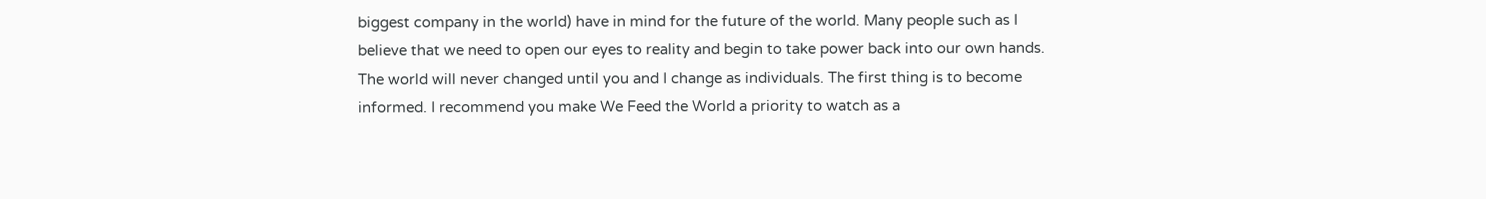biggest company in the world) have in mind for the future of the world. Many people such as I believe that we need to open our eyes to reality and begin to take power back into our own hands. The world will never changed until you and I change as individuals. The first thing is to become informed. I recommend you make We Feed the World a priority to watch as a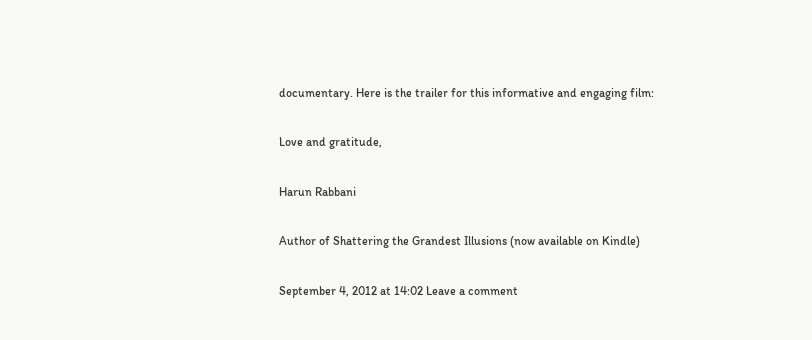documentary. Here is the trailer for this informative and engaging film:

Love and gratitude,

Harun Rabbani

Author of Shattering the Grandest Illusions (now available on Kindle)

September 4, 2012 at 14:02 Leave a comment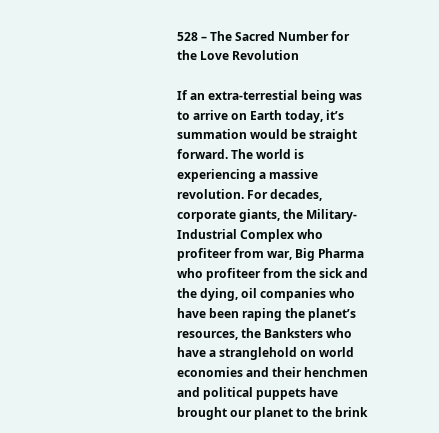528 – The Sacred Number for the Love Revolution

If an extra-terrestial being was to arrive on Earth today, it’s summation would be straight forward. The world is experiencing a massive revolution. For decades, corporate giants, the Military-Industrial Complex who profiteer from war, Big Pharma who profiteer from the sick and the dying, oil companies who have been raping the planet’s resources, the Banksters who have a stranglehold on world economies and their henchmen and political puppets have brought our planet to the brink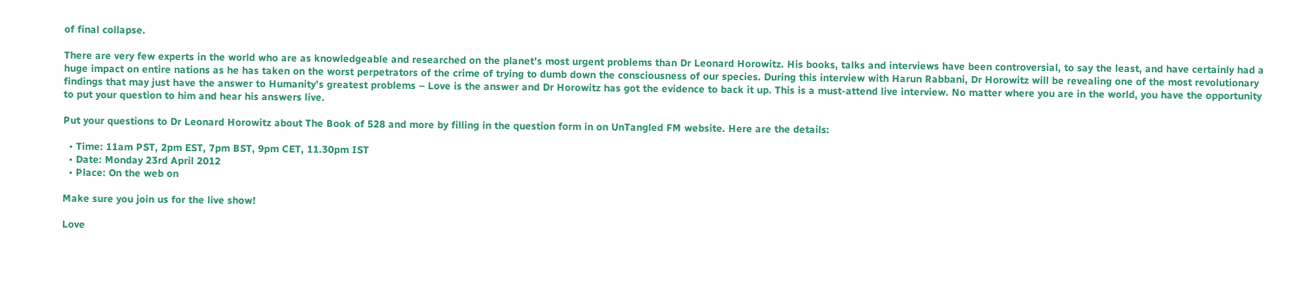of final collapse.

There are very few experts in the world who are as knowledgeable and researched on the planet’s most urgent problems than Dr Leonard Horowitz. His books, talks and interviews have been controversial, to say the least, and have certainly had a huge impact on entire nations as he has taken on the worst perpetrators of the crime of trying to dumb down the consciousness of our species. During this interview with Harun Rabbani, Dr Horowitz will be revealing one of the most revolutionary findings that may just have the answer to Humanity’s greatest problems – Love is the answer and Dr Horowitz has got the evidence to back it up. This is a must-attend live interview. No matter where you are in the world, you have the opportunity to put your question to him and hear his answers live.

Put your questions to Dr Leonard Horowitz about The Book of 528 and more by filling in the question form in on UnTangled FM website. Here are the details:

  • Time: 11am PST, 2pm EST, 7pm BST, 9pm CET, 11.30pm IST
  • Date: Monday 23rd April 2012
  • Place: On the web on

Make sure you join us for the live show!

Love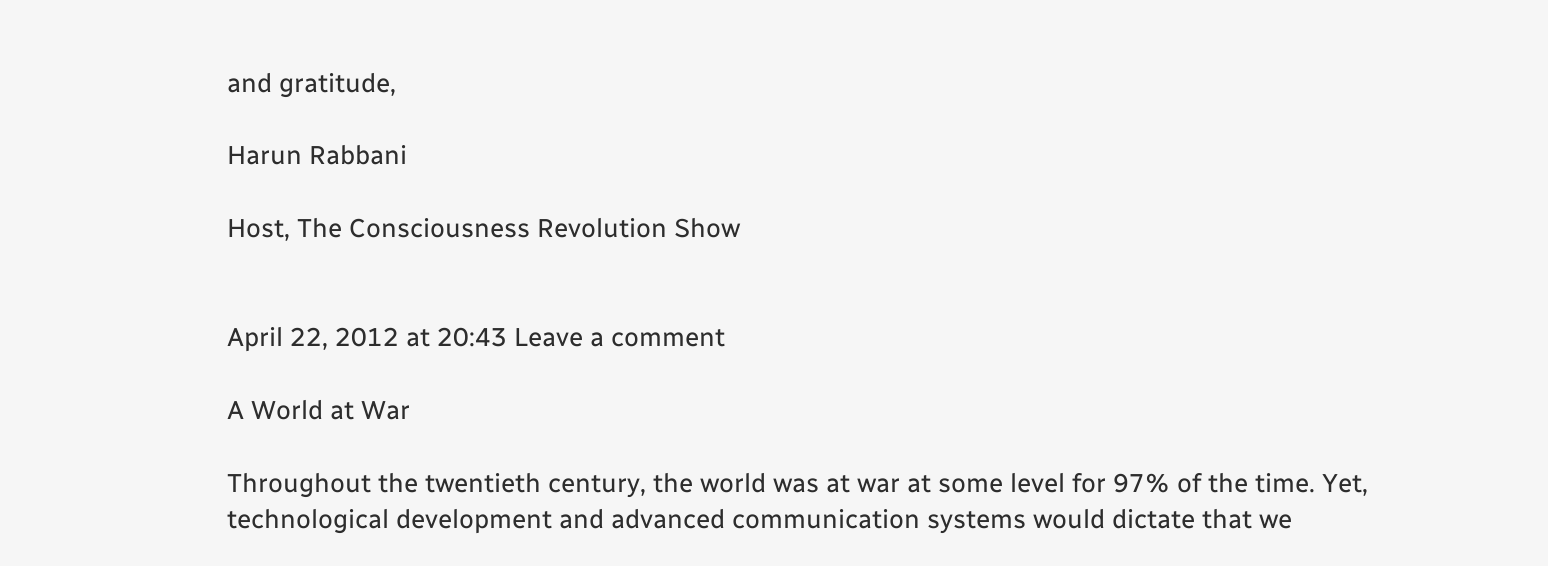and gratitude,

Harun Rabbani

Host, The Consciousness Revolution Show


April 22, 2012 at 20:43 Leave a comment

A World at War

Throughout the twentieth century, the world was at war at some level for 97% of the time. Yet, technological development and advanced communication systems would dictate that we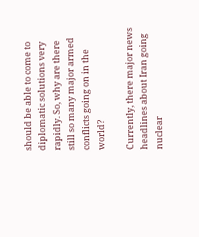should be able to come to diplomatic solutions very rapidly. So, why are there still so many major armed conflicts going on in the world?

Currently, there major news headlines about Iran going nuclear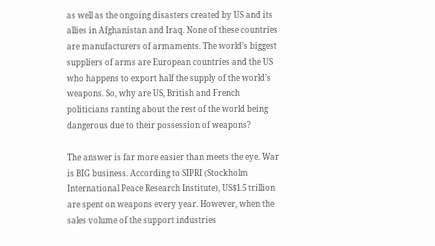as well as the ongoing disasters created by US and its allies in Afghanistan and Iraq. None of these countries are manufacturers of armaments. The world’s biggest suppliers of arms are European countries and the US who happens to export half the supply of the world’s weapons. So, why are US, British and French politicians ranting about the rest of the world being dangerous due to their possession of weapons?

The answer is far more easier than meets the eye. War is BIG business. According to SIPRI (Stockholm International Peace Research Institute), US$1.5 trillion are spent on weapons every year. However, when the sales volume of the support industries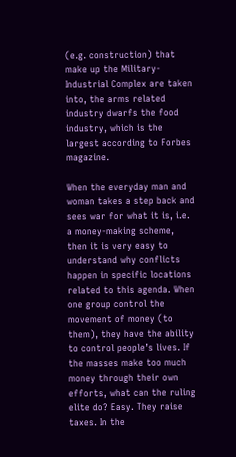(e.g. construction) that make up the Military-Industrial Complex are taken into, the arms related industry dwarfs the food industry, which is the largest according to Forbes magazine.

When the everyday man and woman takes a step back and sees war for what it is, i.e. a money-making scheme, then it is very easy to understand why conflicts happen in specific locations related to this agenda. When one group control the movement of money (to them), they have the ability to control people’s lives. If the masses make too much money through their own efforts, what can the ruling elite do? Easy. They raise taxes. In the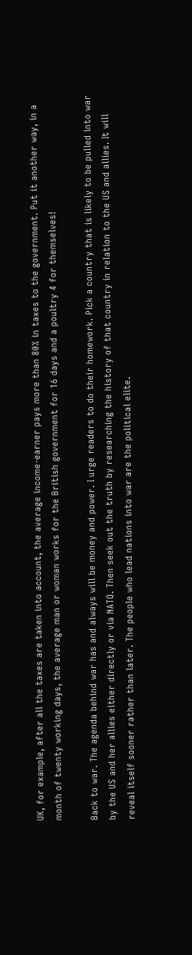UK, for example, after all the taxes are taken into account, the average income-earner pays more than 80% in taxes to the government. Put it another way, in a month of twenty working days, the average man or woman works for the British government for 16 days and a poultry 4 for themselves!

Back to war. The agenda behind war has and always will be money and power. I urge readers to do their homework. Pick a country that is likely to be pulled into war by the US and her allies either directly or via NATO. Then seek out the truth by researching the history of that country in relation to the US and allies. It will reveal itself sooner rather than later. The people who lead nations into war are the political elite.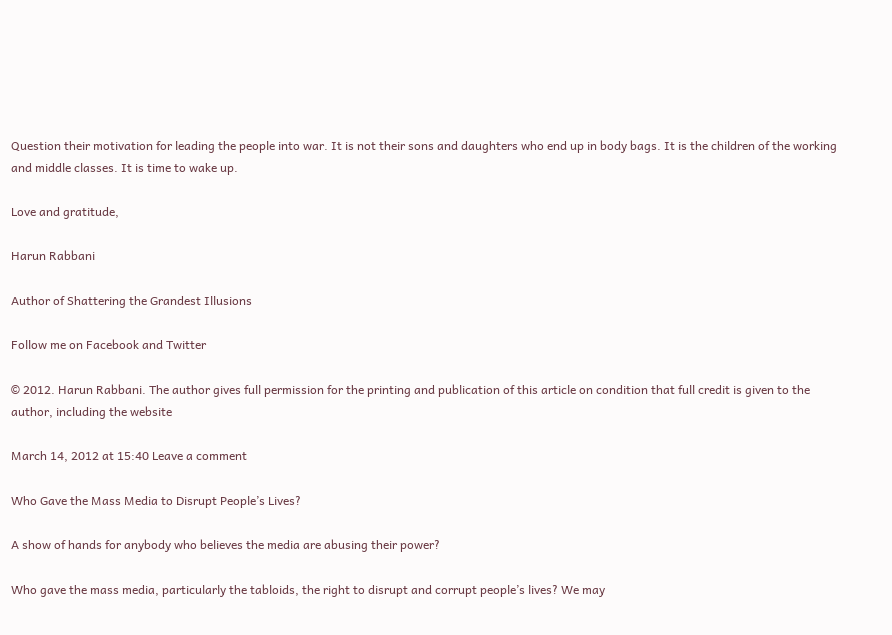Question their motivation for leading the people into war. It is not their sons and daughters who end up in body bags. It is the children of the working and middle classes. It is time to wake up.

Love and gratitude,

Harun Rabbani

Author of Shattering the Grandest Illusions

Follow me on Facebook and Twitter

© 2012. Harun Rabbani. The author gives full permission for the printing and publication of this article on condition that full credit is given to the author, including the website

March 14, 2012 at 15:40 Leave a comment

Who Gave the Mass Media to Disrupt People’s Lives?

A show of hands for anybody who believes the media are abusing their power?

Who gave the mass media, particularly the tabloids, the right to disrupt and corrupt people’s lives? We may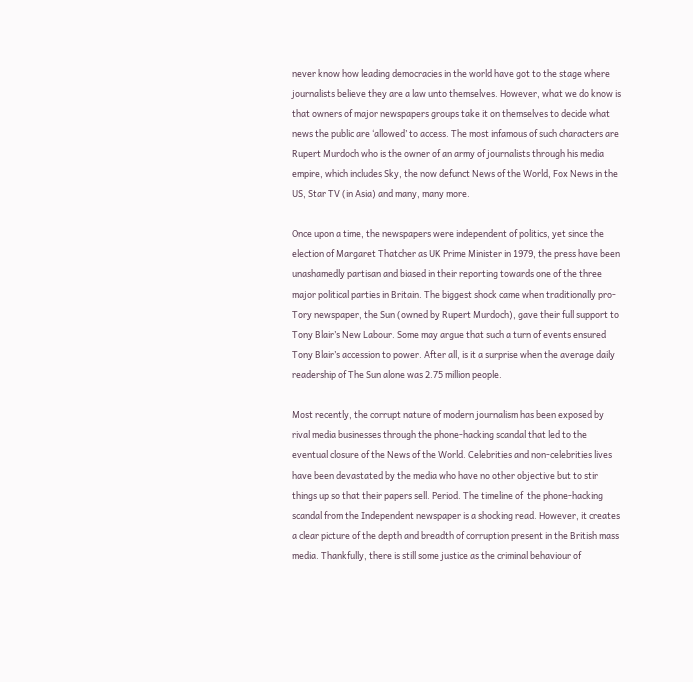never know how leading democracies in the world have got to the stage where journalists believe they are a law unto themselves. However, what we do know is that owners of major newspapers groups take it on themselves to decide what news the public are ‘allowed’ to access. The most infamous of such characters are Rupert Murdoch who is the owner of an army of journalists through his media empire, which includes Sky, the now defunct News of the World, Fox News in the US, Star TV (in Asia) and many, many more.

Once upon a time, the newspapers were independent of politics, yet since the election of Margaret Thatcher as UK Prime Minister in 1979, the press have been unashamedly partisan and biased in their reporting towards one of the three major political parties in Britain. The biggest shock came when traditionally pro-Tory newspaper, the Sun (owned by Rupert Murdoch), gave their full support to Tony Blair’s New Labour. Some may argue that such a turn of events ensured Tony Blair’s accession to power. After all, is it a surprise when the average daily readership of The Sun alone was 2.75 million people.

Most recently, the corrupt nature of modern journalism has been exposed by rival media businesses through the phone-hacking scandal that led to the eventual closure of the News of the World. Celebrities and non-celebrities lives have been devastated by the media who have no other objective but to stir things up so that their papers sell. Period. The timeline of  the phone-hacking scandal from the Independent newspaper is a shocking read. However, it creates a clear picture of the depth and breadth of corruption present in the British mass media. Thankfully, there is still some justice as the criminal behaviour of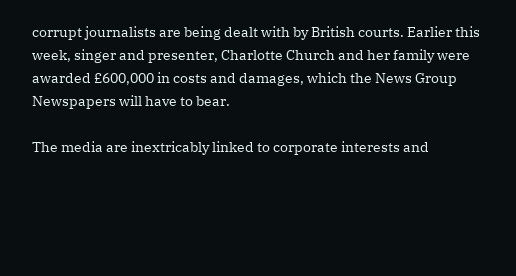corrupt journalists are being dealt with by British courts. Earlier this week, singer and presenter, Charlotte Church and her family were awarded £600,000 in costs and damages, which the News Group Newspapers will have to bear.

The media are inextricably linked to corporate interests and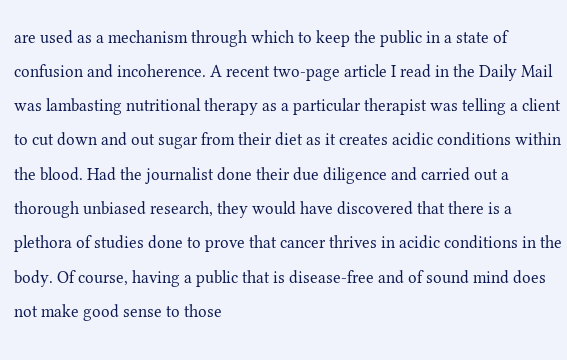are used as a mechanism through which to keep the public in a state of confusion and incoherence. A recent two-page article I read in the Daily Mail was lambasting nutritional therapy as a particular therapist was telling a client to cut down and out sugar from their diet as it creates acidic conditions within the blood. Had the journalist done their due diligence and carried out a thorough unbiased research, they would have discovered that there is a plethora of studies done to prove that cancer thrives in acidic conditions in the body. Of course, having a public that is disease-free and of sound mind does not make good sense to those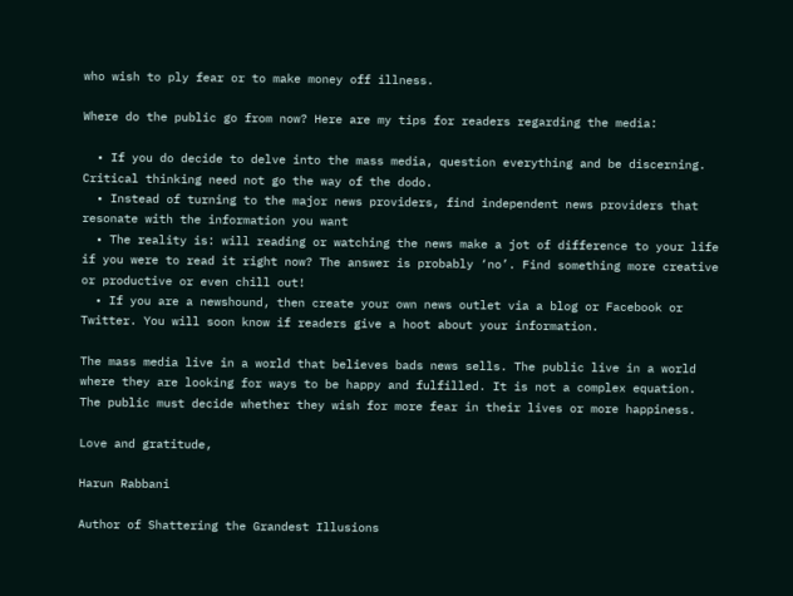who wish to ply fear or to make money off illness.

Where do the public go from now? Here are my tips for readers regarding the media:

  • If you do decide to delve into the mass media, question everything and be discerning. Critical thinking need not go the way of the dodo.
  • Instead of turning to the major news providers, find independent news providers that resonate with the information you want
  • The reality is: will reading or watching the news make a jot of difference to your life if you were to read it right now? The answer is probably ‘no’. Find something more creative or productive or even chill out!
  • If you are a newshound, then create your own news outlet via a blog or Facebook or Twitter. You will soon know if readers give a hoot about your information.

The mass media live in a world that believes bads news sells. The public live in a world where they are looking for ways to be happy and fulfilled. It is not a complex equation. The public must decide whether they wish for more fear in their lives or more happiness.

Love and gratitude,

Harun Rabbani

Author of Shattering the Grandest Illusions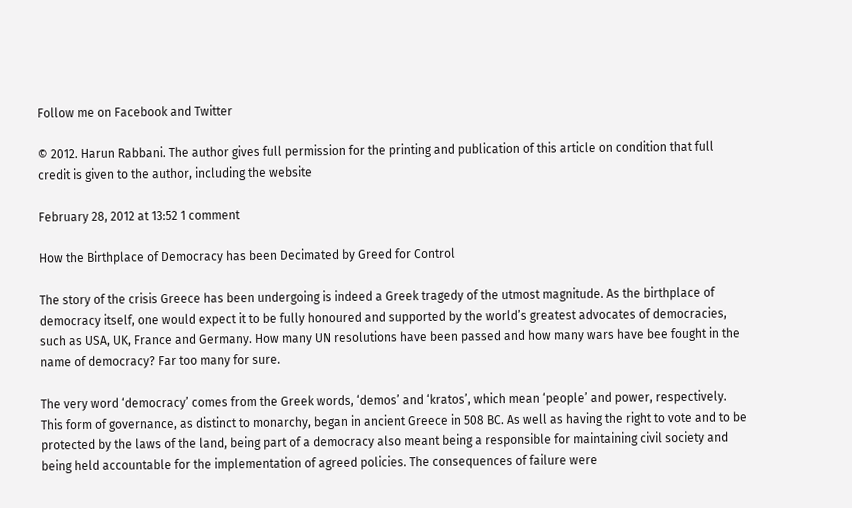Follow me on Facebook and Twitter

© 2012. Harun Rabbani. The author gives full permission for the printing and publication of this article on condition that full credit is given to the author, including the website

February 28, 2012 at 13:52 1 comment

How the Birthplace of Democracy has been Decimated by Greed for Control

The story of the crisis Greece has been undergoing is indeed a Greek tragedy of the utmost magnitude. As the birthplace of democracy itself, one would expect it to be fully honoured and supported by the world’s greatest advocates of democracies, such as USA, UK, France and Germany. How many UN resolutions have been passed and how many wars have bee fought in the name of democracy? Far too many for sure.

The very word ‘democracy’ comes from the Greek words, ‘demos’ and ‘kratos’, which mean ‘people’ and power, respectively. This form of governance, as distinct to monarchy, began in ancient Greece in 508 BC. As well as having the right to vote and to be protected by the laws of the land, being part of a democracy also meant being a responsible for maintaining civil society and being held accountable for the implementation of agreed policies. The consequences of failure were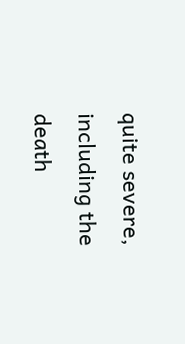quite severe, including the death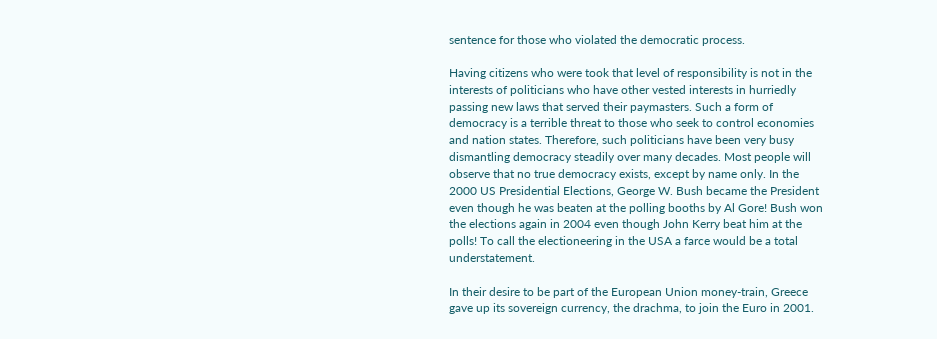sentence for those who violated the democratic process.

Having citizens who were took that level of responsibility is not in the interests of politicians who have other vested interests in hurriedly passing new laws that served their paymasters. Such a form of democracy is a terrible threat to those who seek to control economies and nation states. Therefore, such politicians have been very busy dismantling democracy steadily over many decades. Most people will observe that no true democracy exists, except by name only. In the 2000 US Presidential Elections, George W. Bush became the President even though he was beaten at the polling booths by Al Gore! Bush won the elections again in 2004 even though John Kerry beat him at the polls! To call the electioneering in the USA a farce would be a total understatement.

In their desire to be part of the European Union money-train, Greece gave up its sovereign currency, the drachma, to join the Euro in 2001.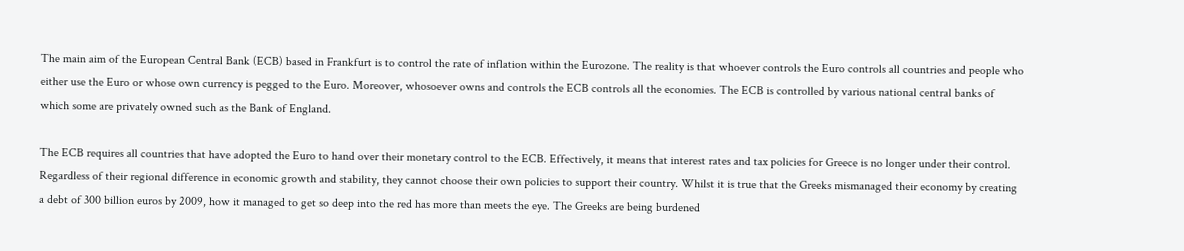The main aim of the European Central Bank (ECB) based in Frankfurt is to control the rate of inflation within the Eurozone. The reality is that whoever controls the Euro controls all countries and people who either use the Euro or whose own currency is pegged to the Euro. Moreover, whosoever owns and controls the ECB controls all the economies. The ECB is controlled by various national central banks of which some are privately owned such as the Bank of England.

The ECB requires all countries that have adopted the Euro to hand over their monetary control to the ECB. Effectively, it means that interest rates and tax policies for Greece is no longer under their control. Regardless of their regional difference in economic growth and stability, they cannot choose their own policies to support their country. Whilst it is true that the Greeks mismanaged their economy by creating a debt of 300 billion euros by 2009, how it managed to get so deep into the red has more than meets the eye. The Greeks are being burdened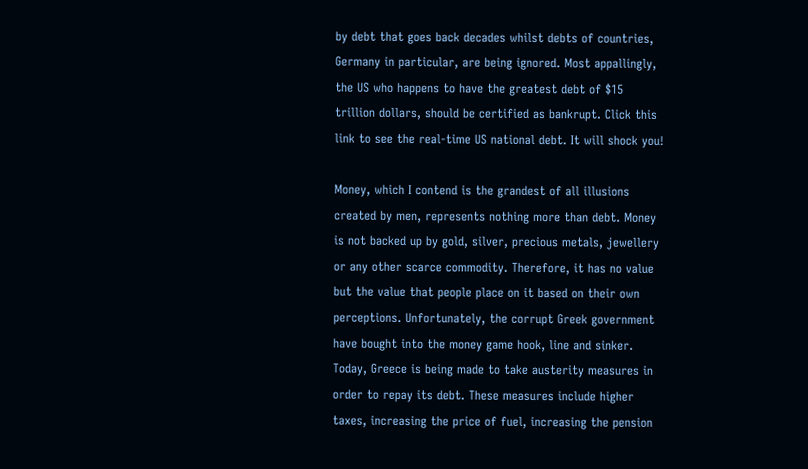by debt that goes back decades whilst debts of countries, Germany in particular, are being ignored. Most appallingly, the US who happens to have the greatest debt of $15 trillion dollars, should be certified as bankrupt. Click this link to see the real-time US national debt. It will shock you!

Money, which I contend is the grandest of all illusions created by men, represents nothing more than debt. Money is not backed up by gold, silver, precious metals, jewellery or any other scarce commodity. Therefore, it has no value but the value that people place on it based on their own perceptions. Unfortunately, the corrupt Greek government have bought into the money game hook, line and sinker. Today, Greece is being made to take austerity measures in order to repay its debt. These measures include higher taxes, increasing the price of fuel, increasing the pension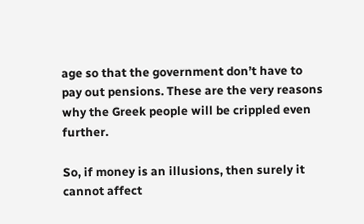age so that the government don’t have to pay out pensions. These are the very reasons why the Greek people will be crippled even further.

So, if money is an illusions, then surely it cannot affect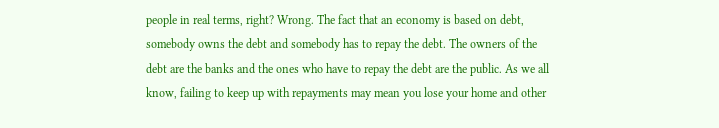people in real terms, right? Wrong. The fact that an economy is based on debt, somebody owns the debt and somebody has to repay the debt. The owners of the debt are the banks and the ones who have to repay the debt are the public. As we all know, failing to keep up with repayments may mean you lose your home and other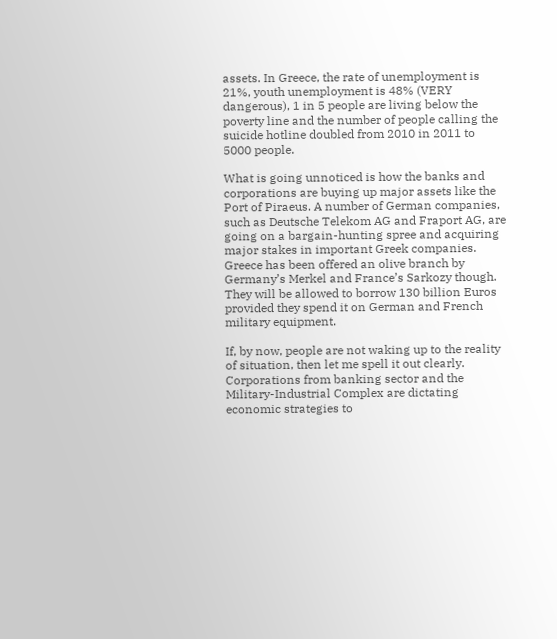assets. In Greece, the rate of unemployment is 21%, youth unemployment is 48% (VERY dangerous), 1 in 5 people are living below the poverty line and the number of people calling the suicide hotline doubled from 2010 in 2011 to 5000 people.

What is going unnoticed is how the banks and corporations are buying up major assets like the Port of Piraeus. A number of German companies, such as Deutsche Telekom AG and Fraport AG, are going on a bargain-hunting spree and acquiring major stakes in important Greek companies. Greece has been offered an olive branch by Germany’s Merkel and France’s Sarkozy though. They will be allowed to borrow 130 billion Euros provided they spend it on German and French military equipment.

If, by now, people are not waking up to the reality of situation, then let me spell it out clearly. Corporations from banking sector and the Military-Industrial Complex are dictating economic strategies to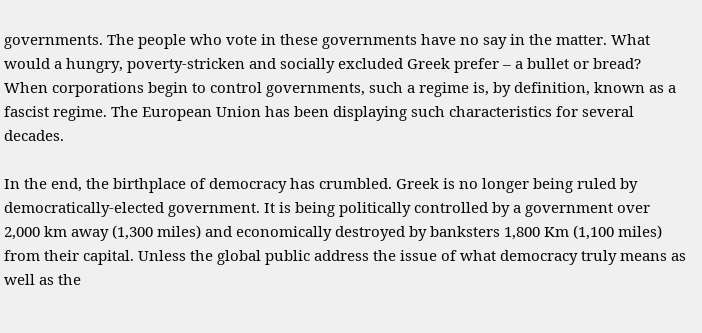governments. The people who vote in these governments have no say in the matter. What would a hungry, poverty-stricken and socially excluded Greek prefer – a bullet or bread? When corporations begin to control governments, such a regime is, by definition, known as a fascist regime. The European Union has been displaying such characteristics for several decades.

In the end, the birthplace of democracy has crumbled. Greek is no longer being ruled by democratically-elected government. It is being politically controlled by a government over 2,000 km away (1,300 miles) and economically destroyed by banksters 1,800 Km (1,100 miles) from their capital. Unless the global public address the issue of what democracy truly means as well as the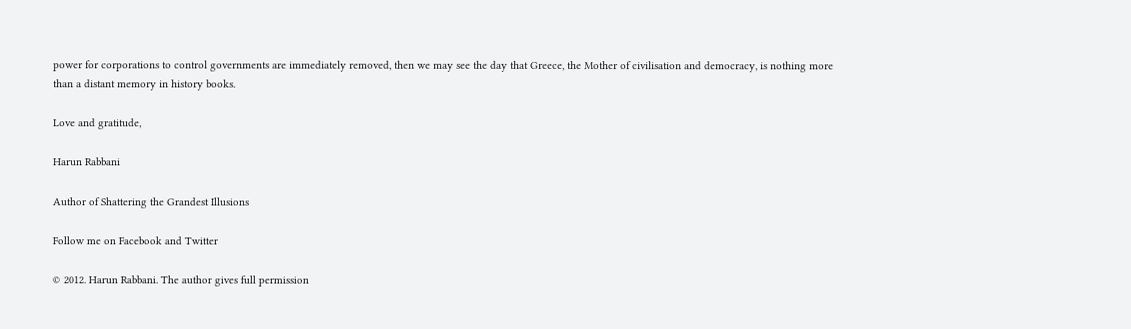power for corporations to control governments are immediately removed, then we may see the day that Greece, the Mother of civilisation and democracy, is nothing more than a distant memory in history books.

Love and gratitude,

Harun Rabbani

Author of Shattering the Grandest Illusions

Follow me on Facebook and Twitter

© 2012. Harun Rabbani. The author gives full permission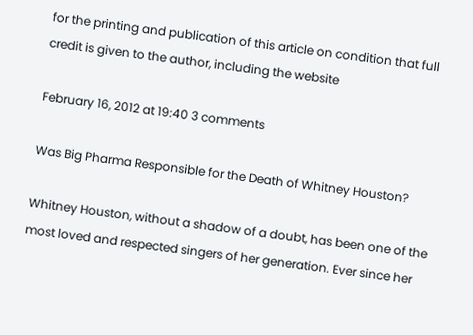for the printing and publication of this article on condition that full credit is given to the author, including the website

February 16, 2012 at 19:40 3 comments

Was Big Pharma Responsible for the Death of Whitney Houston?

Whitney Houston, without a shadow of a doubt, has been one of the most loved and respected singers of her generation. Ever since her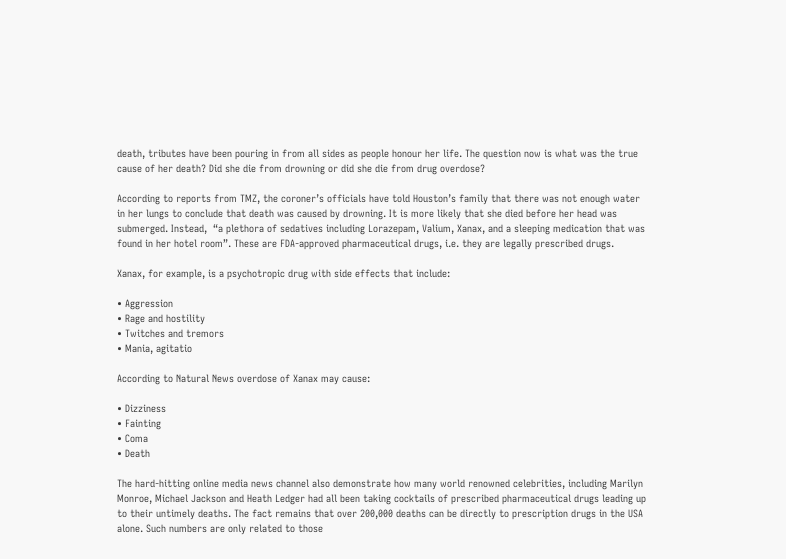death, tributes have been pouring in from all sides as people honour her life. The question now is what was the true cause of her death? Did she die from drowning or did she die from drug overdose?

According to reports from TMZ, the coroner’s officials have told Houston’s family that there was not enough water in her lungs to conclude that death was caused by drowning. It is more likely that she died before her head was submerged. Instead,  “a plethora of sedatives including Lorazepam, Valium, Xanax, and a sleeping medication that was found in her hotel room”. These are FDA-approved pharmaceutical drugs, i.e. they are legally prescribed drugs.

Xanax, for example, is a psychotropic drug with side effects that include:

• Aggression
• Rage and hostility
• Twitches and tremors
• Mania, agitatio

According to Natural News overdose of Xanax may cause:

• Dizziness
• Fainting
• Coma
• Death

The hard-hitting online media news channel also demonstrate how many world renowned celebrities, including Marilyn Monroe, Michael Jackson and Heath Ledger had all been taking cocktails of prescribed pharmaceutical drugs leading up to their untimely deaths. The fact remains that over 200,000 deaths can be directly to prescription drugs in the USA alone. Such numbers are only related to those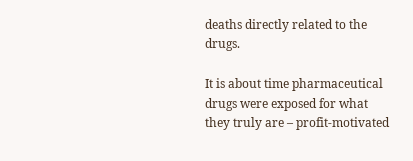deaths directly related to the drugs.

It is about time pharmaceutical drugs were exposed for what they truly are – profit-motivated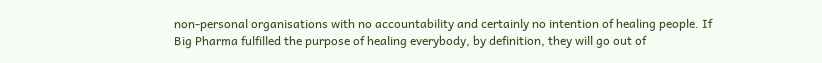non-personal organisations with no accountability and certainly no intention of healing people. If Big Pharma fulfilled the purpose of healing everybody, by definition, they will go out of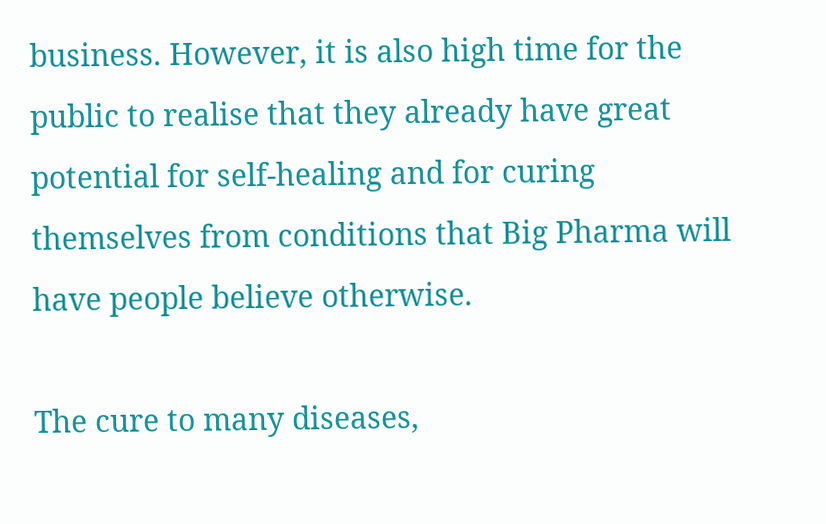business. However, it is also high time for the public to realise that they already have great potential for self-healing and for curing themselves from conditions that Big Pharma will have people believe otherwise.

The cure to many diseases,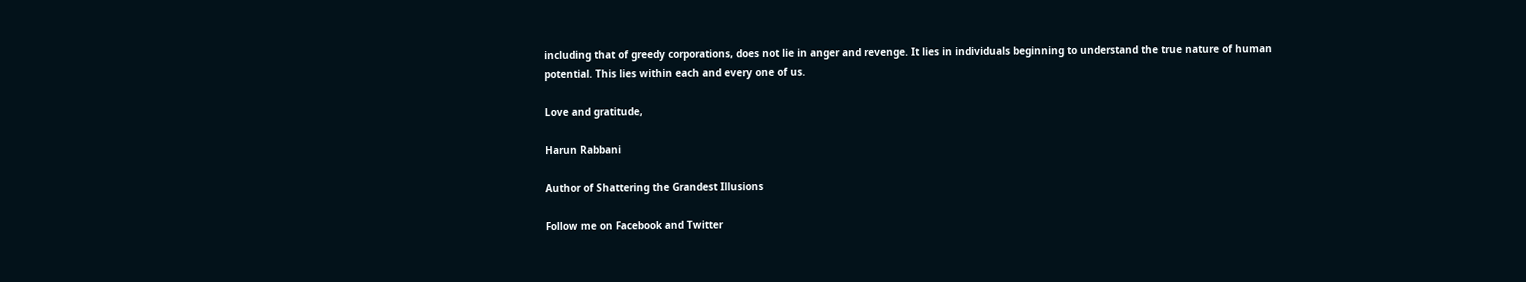including that of greedy corporations, does not lie in anger and revenge. It lies in individuals beginning to understand the true nature of human potential. This lies within each and every one of us.

Love and gratitude,

Harun Rabbani

Author of Shattering the Grandest Illusions

Follow me on Facebook and Twitter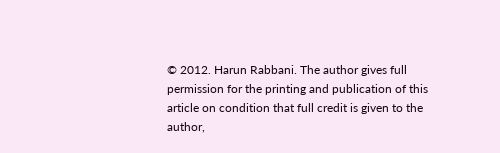© 2012. Harun Rabbani. The author gives full permission for the printing and publication of this article on condition that full credit is given to the author,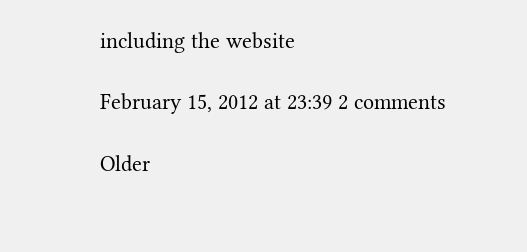including the website

February 15, 2012 at 23:39 2 comments

Older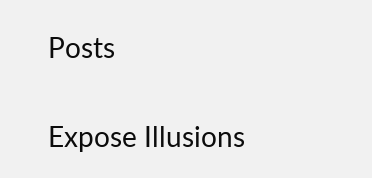Posts

Expose Illusions